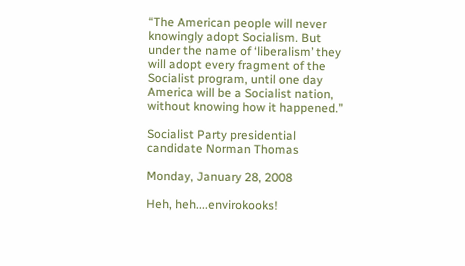“The American people will never knowingly adopt Socialism. But under the name of ‘liberalism’ they will adopt every fragment of the Socialist program, until one day America will be a Socialist nation, without knowing how it happened.”

Socialist Party presidential candidate Norman Thomas

Monday, January 28, 2008

Heh, heh....envirokooks!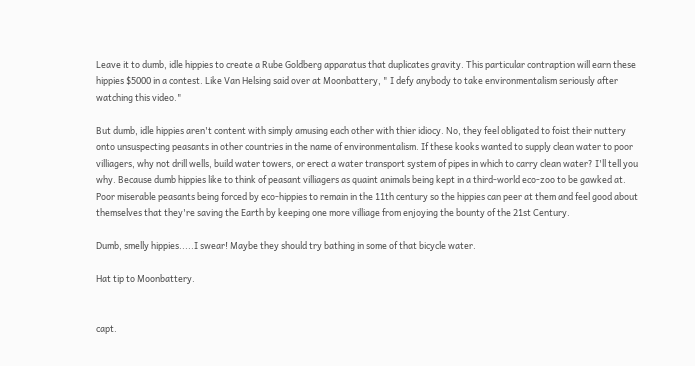Leave it to dumb, idle hippies to create a Rube Goldberg apparatus that duplicates gravity. This particular contraption will earn these hippies $5000 in a contest. Like Van Helsing said over at Moonbattery, " I defy anybody to take environmentalism seriously after watching this video."

But dumb, idle hippies aren't content with simply amusing each other with thier idiocy. No, they feel obligated to foist their nuttery onto unsuspecting peasants in other countries in the name of environmentalism. If these kooks wanted to supply clean water to poor villiagers, why not drill wells, build water towers, or erect a water transport system of pipes in which to carry clean water? I'll tell you why. Because dumb hippies like to think of peasant villiagers as quaint animals being kept in a third-world eco-zoo to be gawked at. Poor miserable peasants being forced by eco-hippies to remain in the 11th century so the hippies can peer at them and feel good about themselves that they're saving the Earth by keeping one more villiage from enjoying the bounty of the 21st Century.

Dumb, smelly hippies.....I swear! Maybe they should try bathing in some of that bicycle water.

Hat tip to Moonbattery.


capt.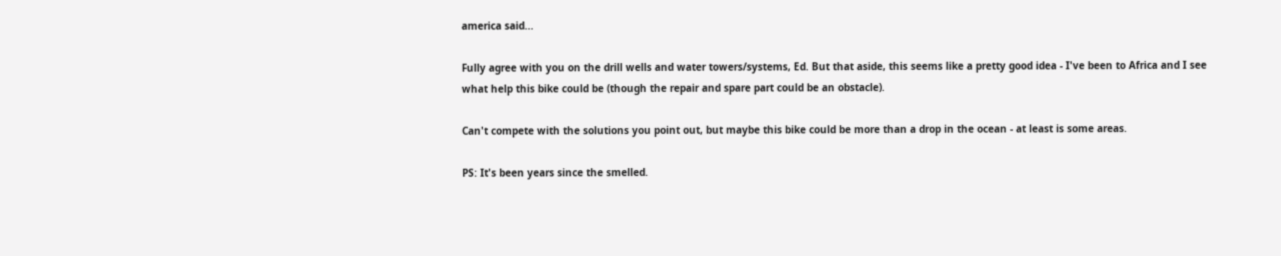america said...

Fully agree with you on the drill wells and water towers/systems, Ed. But that aside, this seems like a pretty good idea - I've been to Africa and I see what help this bike could be (though the repair and spare part could be an obstacle).

Can't compete with the solutions you point out, but maybe this bike could be more than a drop in the ocean - at least is some areas.

PS: It's been years since the smelled.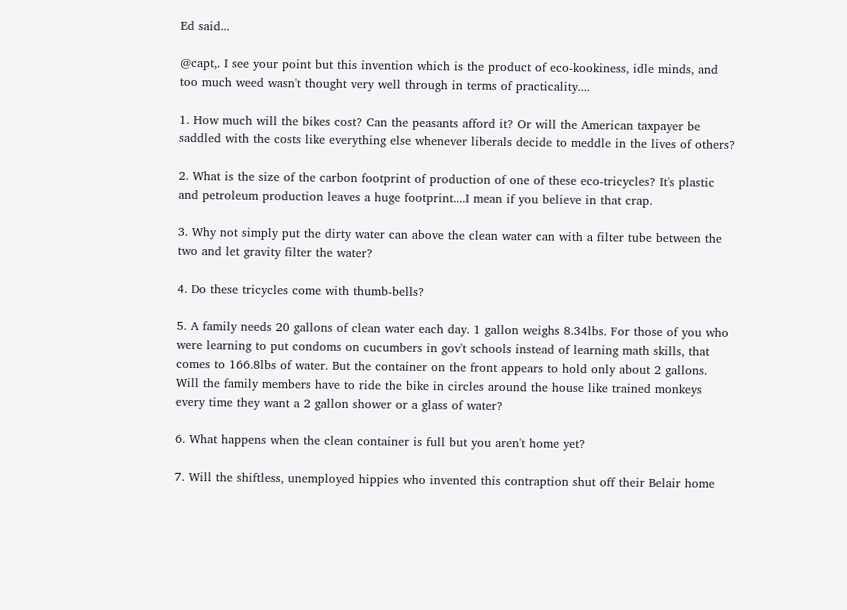Ed said...

@capt,. I see your point but this invention which is the product of eco-kookiness, idle minds, and too much weed wasn't thought very well through in terms of practicality....

1. How much will the bikes cost? Can the peasants afford it? Or will the American taxpayer be saddled with the costs like everything else whenever liberals decide to meddle in the lives of others?

2. What is the size of the carbon footprint of production of one of these eco-tricycles? It's plastic and petroleum production leaves a huge footprint....I mean if you believe in that crap.

3. Why not simply put the dirty water can above the clean water can with a filter tube between the two and let gravity filter the water?

4. Do these tricycles come with thumb-bells?

5. A family needs 20 gallons of clean water each day. 1 gallon weighs 8.34lbs. For those of you who were learning to put condoms on cucumbers in gov't schools instead of learning math skills, that comes to 166.8lbs of water. But the container on the front appears to hold only about 2 gallons. Will the family members have to ride the bike in circles around the house like trained monkeys every time they want a 2 gallon shower or a glass of water?

6. What happens when the clean container is full but you aren't home yet?

7. Will the shiftless, unemployed hippies who invented this contraption shut off their Belair home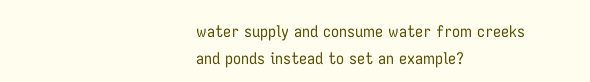water supply and consume water from creeks and ponds instead to set an example?